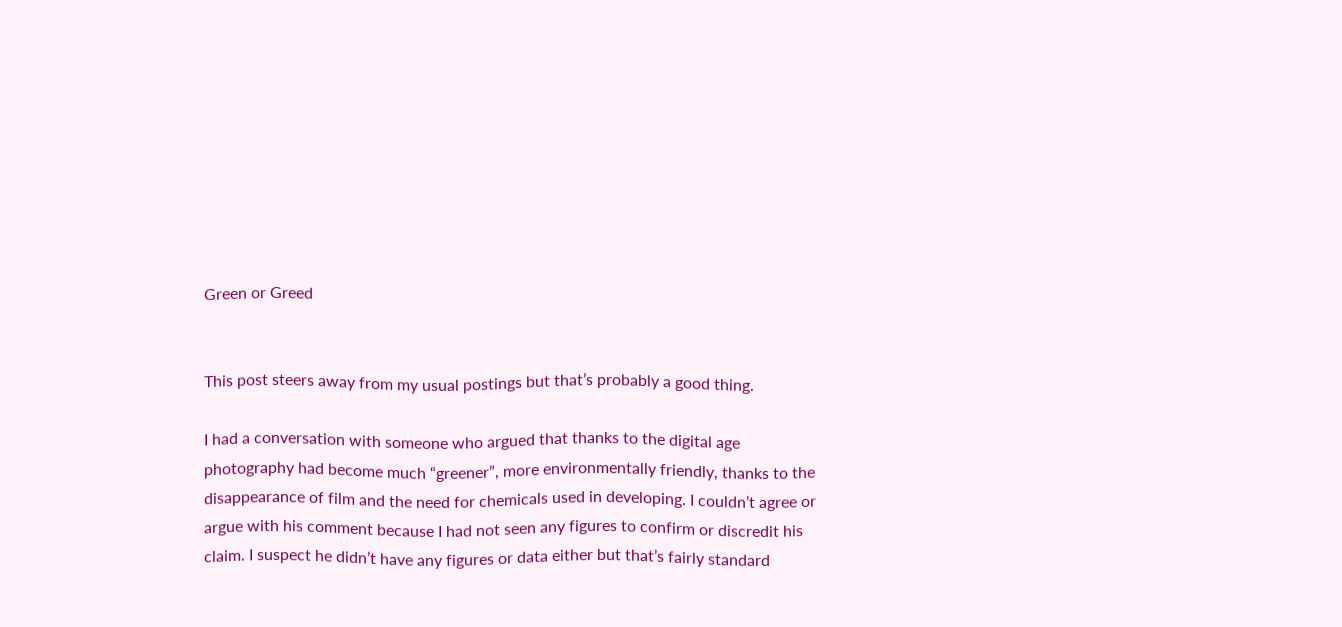Green or Greed


This post steers away from my usual postings but that’s probably a good thing.

I had a conversation with someone who argued that thanks to the digital age photography had become much “greener”, more environmentally friendly, thanks to the disappearance of film and the need for chemicals used in developing. I couldn’t agree or argue with his comment because I had not seen any figures to confirm or discredit his claim. I suspect he didn’t have any figures or data either but that’s fairly standard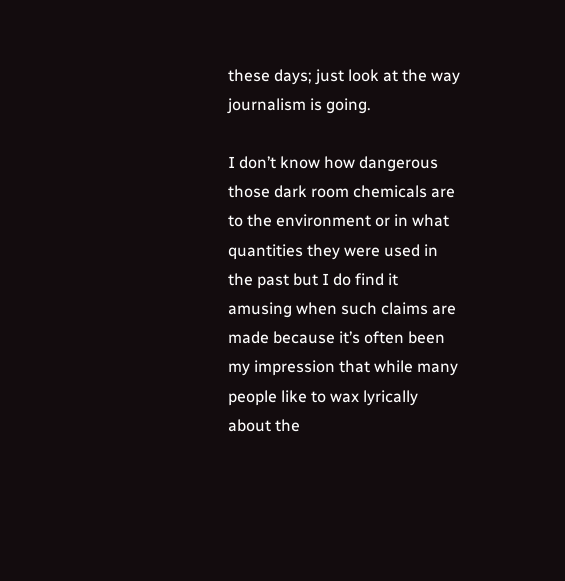these days; just look at the way journalism is going.

I don’t know how dangerous those dark room chemicals are to the environment or in what quantities they were used in the past but I do find it amusing when such claims are made because it’s often been my impression that while many people like to wax lyrically about the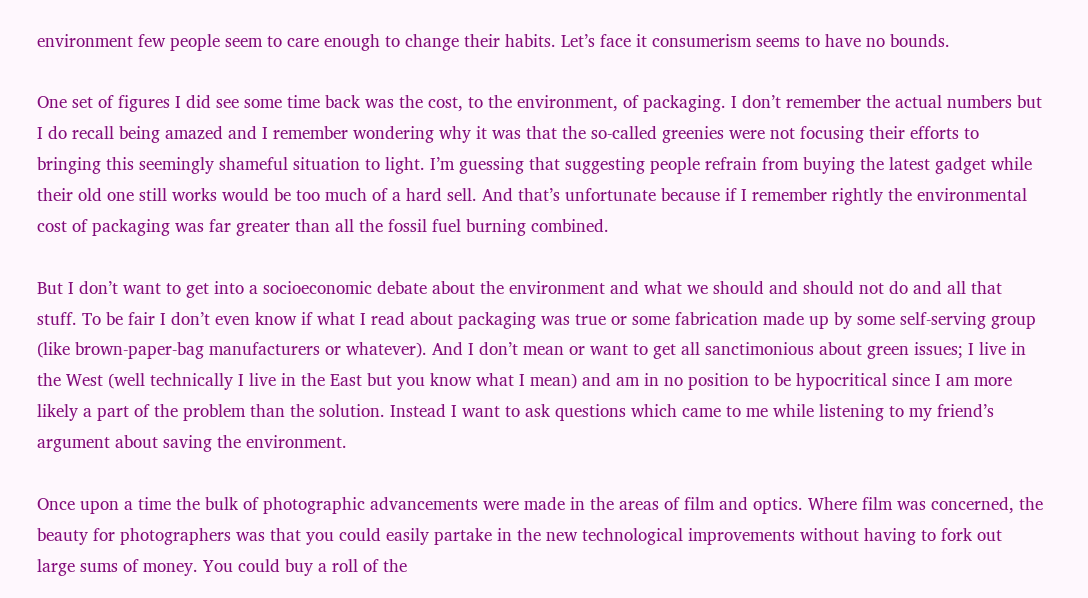environment few people seem to care enough to change their habits. Let’s face it consumerism seems to have no bounds.

One set of figures I did see some time back was the cost, to the environment, of packaging. I don’t remember the actual numbers but I do recall being amazed and I remember wondering why it was that the so-called greenies were not focusing their efforts to bringing this seemingly shameful situation to light. I’m guessing that suggesting people refrain from buying the latest gadget while their old one still works would be too much of a hard sell. And that’s unfortunate because if I remember rightly the environmental cost of packaging was far greater than all the fossil fuel burning combined.

But I don’t want to get into a socioeconomic debate about the environment and what we should and should not do and all that stuff. To be fair I don’t even know if what I read about packaging was true or some fabrication made up by some self-serving group (like brown-paper-bag manufacturers or whatever). And I don’t mean or want to get all sanctimonious about green issues; I live in the West (well technically I live in the East but you know what I mean) and am in no position to be hypocritical since I am more likely a part of the problem than the solution. Instead I want to ask questions which came to me while listening to my friend’s argument about saving the environment.

Once upon a time the bulk of photographic advancements were made in the areas of film and optics. Where film was concerned, the beauty for photographers was that you could easily partake in the new technological improvements without having to fork out large sums of money. You could buy a roll of the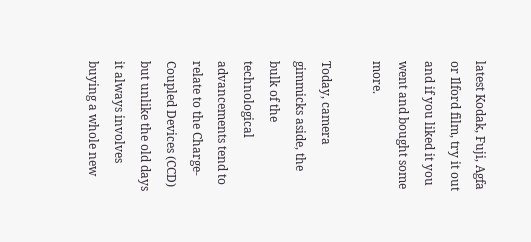latest Kodak, Fuji, Agfa or Ilford film, try it out and if you liked it you went and bought some more.

Today, camera gimmicks aside, the bulk of the technological advancements tend to relate to the Charge-Coupled Devices (CCD) but unlike the old days it always involves buying a whole new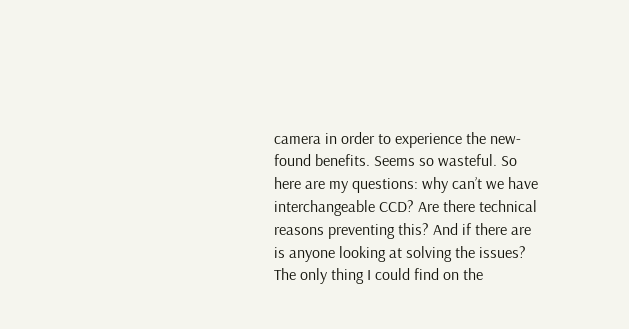camera in order to experience the new-found benefits. Seems so wasteful. So here are my questions: why can’t we have interchangeable CCD? Are there technical reasons preventing this? And if there are is anyone looking at solving the issues? The only thing I could find on the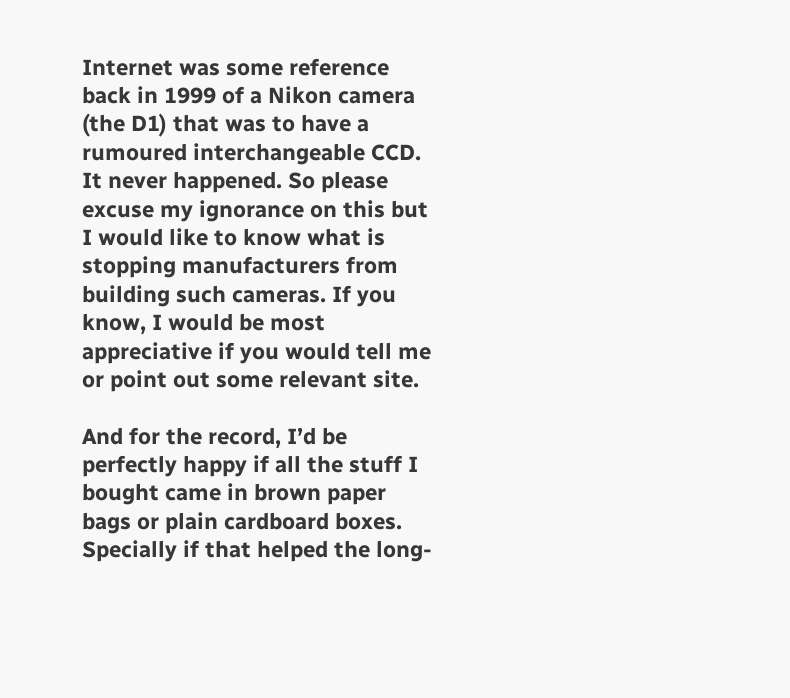Internet was some reference back in 1999 of a Nikon camera (the D1) that was to have a rumoured interchangeable CCD. It never happened. So please excuse my ignorance on this but I would like to know what is stopping manufacturers from building such cameras. If you know, I would be most appreciative if you would tell me or point out some relevant site.

And for the record, I’d be perfectly happy if all the stuff I bought came in brown paper bags or plain cardboard boxes. Specially if that helped the long-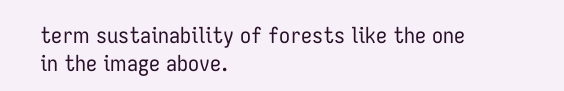term sustainability of forests like the one in the image above.